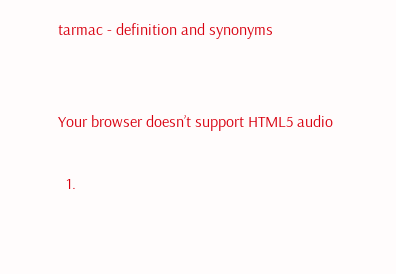tarmac - definition and synonyms


Your browser doesn’t support HTML5 audio

  1.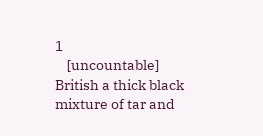1
    [uncountable] British a thick black mixture of tar and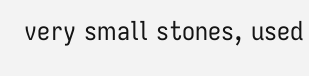very small stones, used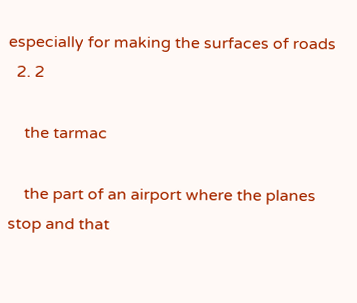especially for making the surfaces of roads
  2. 2

    the tarmac

    the part of an airport where the planes stop and that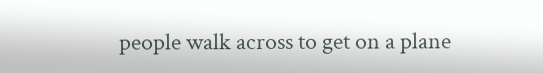people walk across to get on a plane